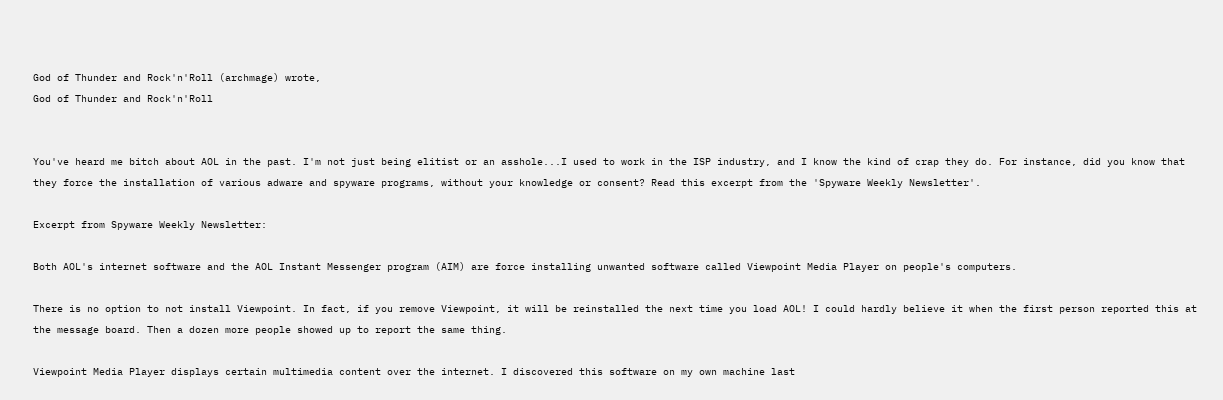God of Thunder and Rock'n'Roll (archmage) wrote,
God of Thunder and Rock'n'Roll


You've heard me bitch about AOL in the past. I'm not just being elitist or an asshole...I used to work in the ISP industry, and I know the kind of crap they do. For instance, did you know that they force the installation of various adware and spyware programs, without your knowledge or consent? Read this excerpt from the 'Spyware Weekly Newsletter'.

Excerpt from Spyware Weekly Newsletter:

Both AOL's internet software and the AOL Instant Messenger program (AIM) are force installing unwanted software called Viewpoint Media Player on people's computers.

There is no option to not install Viewpoint. In fact, if you remove Viewpoint, it will be reinstalled the next time you load AOL! I could hardly believe it when the first person reported this at the message board. Then a dozen more people showed up to report the same thing.

Viewpoint Media Player displays certain multimedia content over the internet. I discovered this software on my own machine last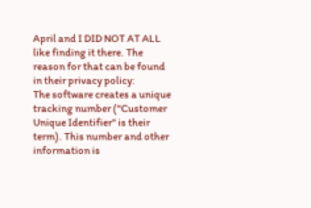April and I DID NOT AT ALL like finding it there. The reason for that can be found in their privacy policy:
The software creates a unique tracking number ("Customer Unique Identifier" is their term). This number and other information is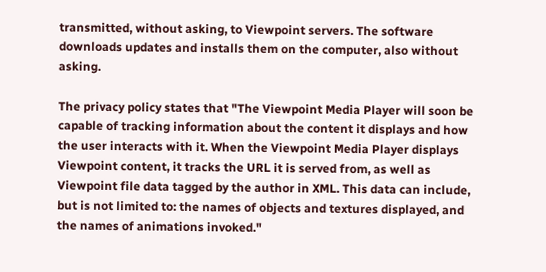transmitted, without asking, to Viewpoint servers. The software downloads updates and installs them on the computer, also without asking.

The privacy policy states that "The Viewpoint Media Player will soon be capable of tracking information about the content it displays and how the user interacts with it. When the Viewpoint Media Player displays Viewpoint content, it tracks the URL it is served from, as well as Viewpoint file data tagged by the author in XML. This data can include, but is not limited to: the names of objects and textures displayed, and the names of animations invoked."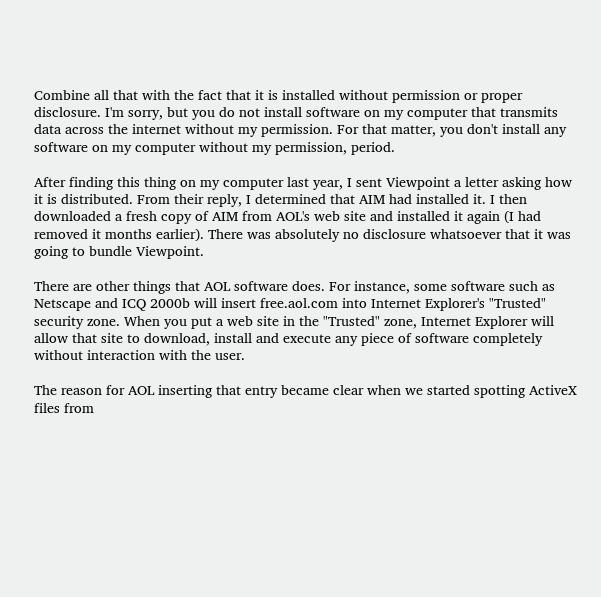Combine all that with the fact that it is installed without permission or proper disclosure. I'm sorry, but you do not install software on my computer that transmits data across the internet without my permission. For that matter, you don't install any software on my computer without my permission, period.

After finding this thing on my computer last year, I sent Viewpoint a letter asking how it is distributed. From their reply, I determined that AIM had installed it. I then downloaded a fresh copy of AIM from AOL's web site and installed it again (I had removed it months earlier). There was absolutely no disclosure whatsoever that it was going to bundle Viewpoint.

There are other things that AOL software does. For instance, some software such as Netscape and ICQ 2000b will insert free.aol.com into Internet Explorer's "Trusted" security zone. When you put a web site in the "Trusted" zone, Internet Explorer will allow that site to download, install and execute any piece of software completely without interaction with the user.

The reason for AOL inserting that entry became clear when we started spotting ActiveX files from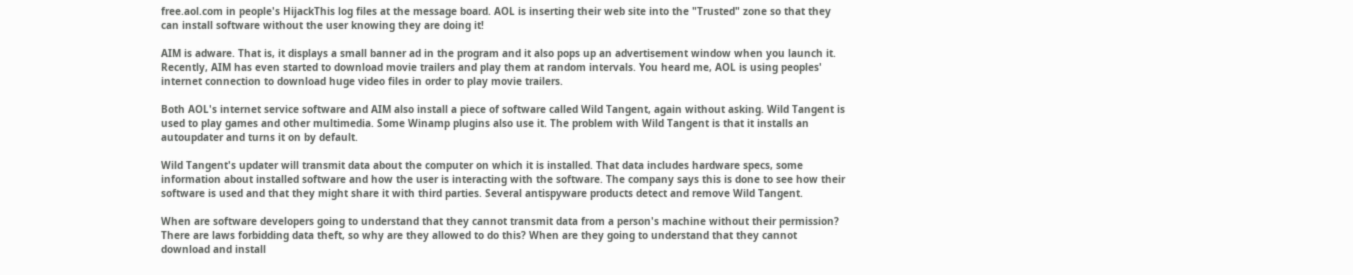free.aol.com in people's HijackThis log files at the message board. AOL is inserting their web site into the "Trusted" zone so that they can install software without the user knowing they are doing it!

AIM is adware. That is, it displays a small banner ad in the program and it also pops up an advertisement window when you launch it. Recently, AIM has even started to download movie trailers and play them at random intervals. You heard me, AOL is using peoples' internet connection to download huge video files in order to play movie trailers.

Both AOL's internet service software and AIM also install a piece of software called Wild Tangent, again without asking. Wild Tangent is used to play games and other multimedia. Some Winamp plugins also use it. The problem with Wild Tangent is that it installs an autoupdater and turns it on by default.

Wild Tangent's updater will transmit data about the computer on which it is installed. That data includes hardware specs, some information about installed software and how the user is interacting with the software. The company says this is done to see how their software is used and that they might share it with third parties. Several antispyware products detect and remove Wild Tangent.

When are software developers going to understand that they cannot transmit data from a person's machine without their permission? There are laws forbidding data theft, so why are they allowed to do this? When are they going to understand that they cannot download and install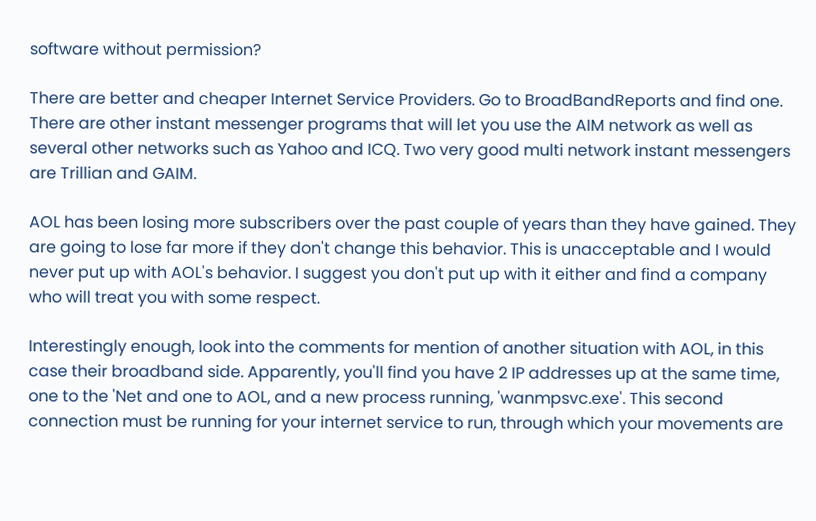software without permission?

There are better and cheaper Internet Service Providers. Go to BroadBandReports and find one. There are other instant messenger programs that will let you use the AIM network as well as several other networks such as Yahoo and ICQ. Two very good multi network instant messengers are Trillian and GAIM.

AOL has been losing more subscribers over the past couple of years than they have gained. They are going to lose far more if they don't change this behavior. This is unacceptable and I would never put up with AOL's behavior. I suggest you don't put up with it either and find a company who will treat you with some respect.

Interestingly enough, look into the comments for mention of another situation with AOL, in this case their broadband side. Apparently, you'll find you have 2 IP addresses up at the same time, one to the 'Net and one to AOL, and a new process running, 'wanmpsvc.exe'. This second connection must be running for your internet service to run, through which your movements are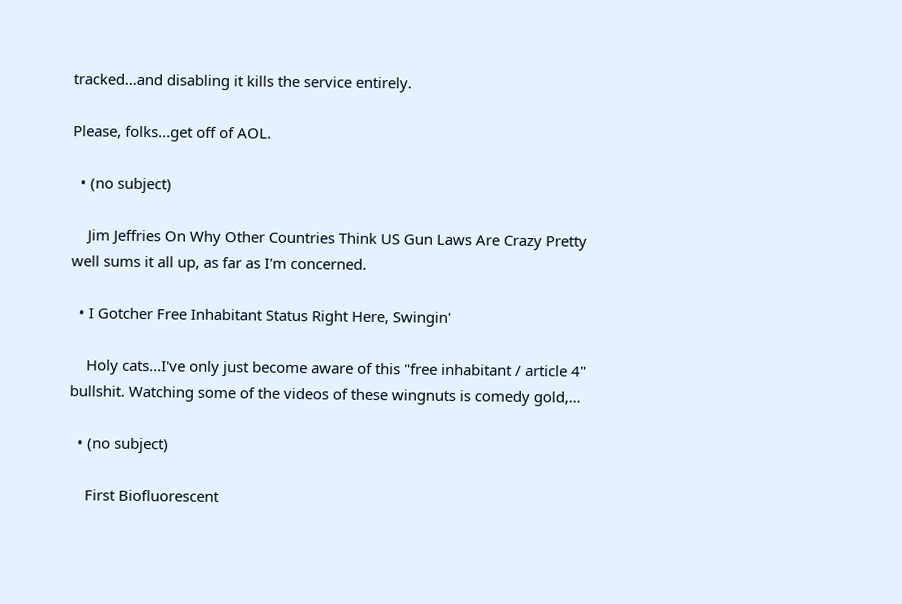tracked...and disabling it kills the service entirely.

Please, folks...get off of AOL.

  • (no subject)

    Jim Jeffries On Why Other Countries Think US Gun Laws Are Crazy Pretty well sums it all up, as far as I'm concerned.

  • I Gotcher Free Inhabitant Status Right Here, Swingin'

    Holy cats...I've only just become aware of this "free inhabitant / article 4" bullshit. Watching some of the videos of these wingnuts is comedy gold,…

  • (no subject)

    First Biofluorescent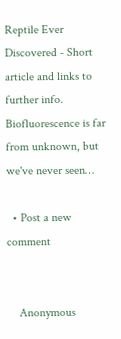Reptile Ever Discovered - Short article and links to further info. Biofluorescence is far from unknown, but we've never seen…

  • Post a new comment


    Anonymous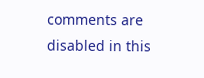comments are disabled in this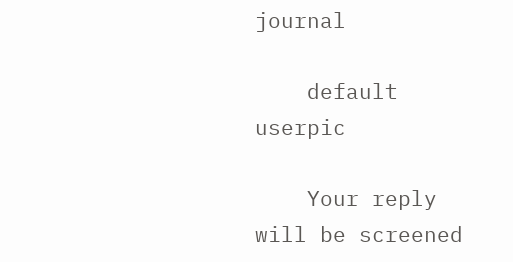journal

    default userpic

    Your reply will be screened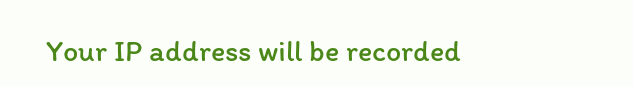Your IP address will be recorded